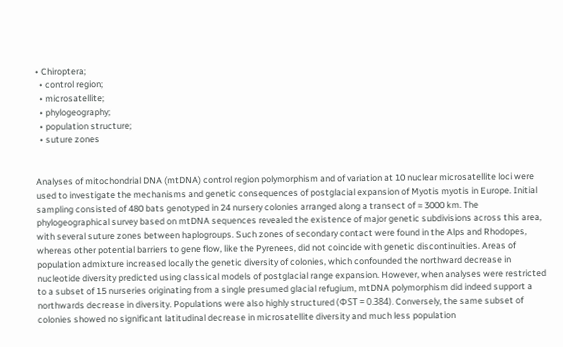• Chiroptera;
  • control region;
  • microsatellite;
  • phylogeography;
  • population structure;
  • suture zones


Analyses of mitochondrial DNA (mtDNA) control region polymorphism and of variation at 10 nuclear microsatellite loci were used to investigate the mechanisms and genetic consequences of postglacial expansion of Myotis myotis in Europe. Initial sampling consisted of 480 bats genotyped in 24 nursery colonies arranged along a transect of ≈ 3000 km. The phylogeographical survey based on mtDNA sequences revealed the existence of major genetic subdivisions across this area, with several suture zones between haplogroups. Such zones of secondary contact were found in the Alps and Rhodopes, whereas other potential barriers to gene flow, like the Pyrenees, did not coincide with genetic discontinuities. Areas of population admixture increased locally the genetic diversity of colonies, which confounded the northward decrease in nucleotide diversity predicted using classical models of postglacial range expansion. However, when analyses were restricted to a subset of 15 nurseries originating from a single presumed glacial refugium, mtDNA polymorphism did indeed support a northwards decrease in diversity. Populations were also highly structured (ΦST = 0.384). Conversely, the same subset of colonies showed no significant latitudinal decrease in microsatellite diversity and much less population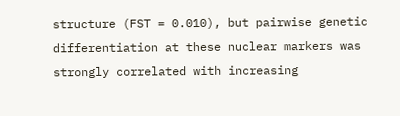structure (FST = 0.010), but pairwise genetic differentiation at these nuclear markers was strongly correlated with increasing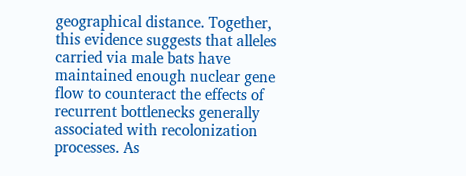geographical distance. Together, this evidence suggests that alleles carried via male bats have maintained enough nuclear gene flow to counteract the effects of recurrent bottlenecks generally associated with recolonization processes. As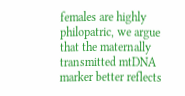females are highly philopatric, we argue that the maternally transmitted mtDNA marker better reflects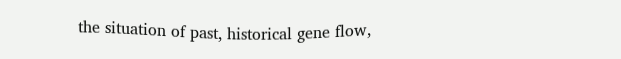the situation of past, historical gene flow,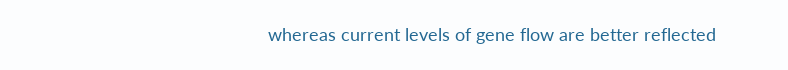whereas current levels of gene flow are better reflected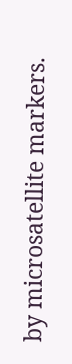by microsatellite markers.